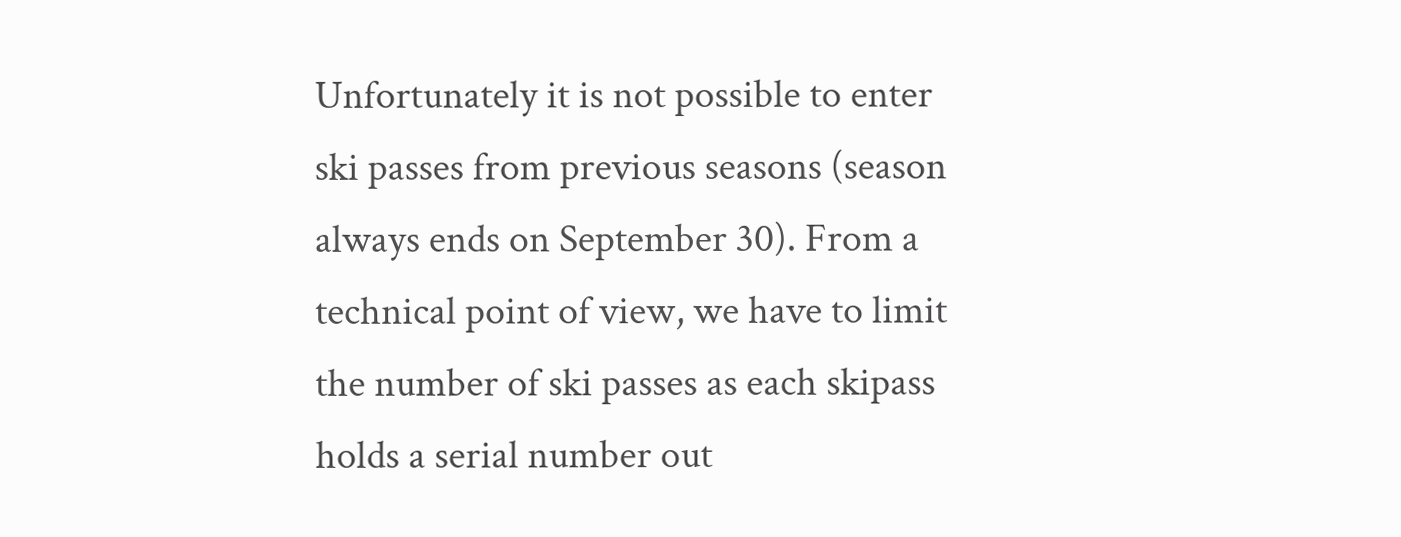Unfortunately it is not possible to enter ski passes from previous seasons (season always ends on September 30). From a technical point of view, we have to limit the number of ski passes as each skipass holds a serial number out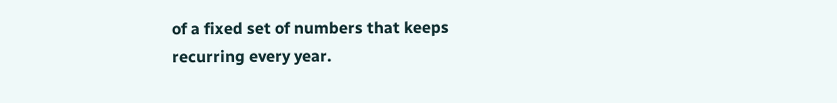of a fixed set of numbers that keeps recurring every year.